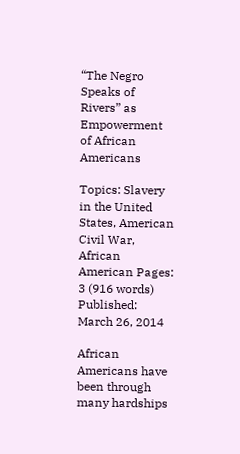“The Negro Speaks of Rivers” as Empowerment of African Americans

Topics: Slavery in the United States, American Civil War, African American Pages: 3 (916 words) Published: March 26, 2014

African Americans have been through many hardships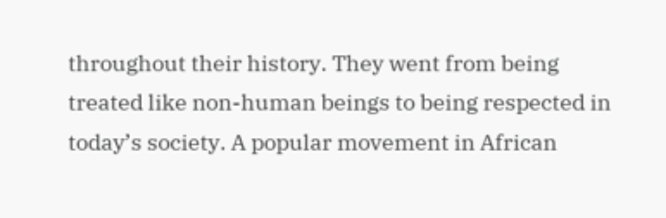throughout their history. They went from being treated like non-human beings to being respected in today’s society. A popular movement in African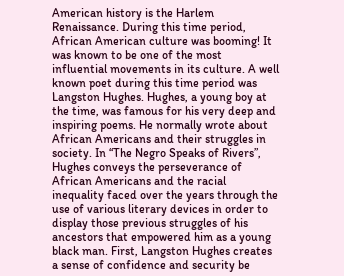American history is the Harlem Renaissance. During this time period, African American culture was booming! It was known to be one of the most influential movements in its culture. A well known poet during this time period was Langston Hughes. Hughes, a young boy at the time, was famous for his very deep and inspiring poems. He normally wrote about African Americans and their struggles in society. In “The Negro Speaks of Rivers”, Hughes conveys the perseverance of African Americans and the racial inequality faced over the years through the use of various literary devices in order to display those previous struggles of his ancestors that empowered him as a young black man. First, Langston Hughes creates a sense of confidence and security be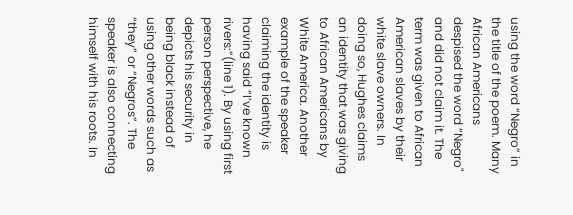using the word “Negro” in the title of the poem. Many African Americans despised the word “Negro" and did not claim it. The term was given to African American slaves by their white slave owners. In doing so, Hughes claims an identity that was giving to African Americans by White America. Another example of the speaker claiming the identity is having said “I’ve known rivers:”(line 1). By using first person perspective, he depicts his security in being black instead of using other words such as “they” or “Negros”. The speaker is also connecting himself with his roots. In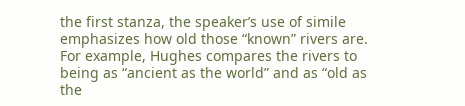the first stanza, the speaker’s use of simile emphasizes how old those “known” rivers are. For example, Hughes compares the rivers to being as “ancient as the world” and as “old as the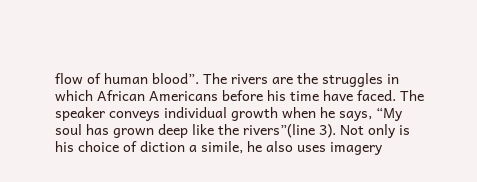flow of human blood”. The rivers are the struggles in which African Americans before his time have faced. The speaker conveys individual growth when he says, “My soul has grown deep like the rivers”(line 3). Not only is his choice of diction a simile, he also uses imagery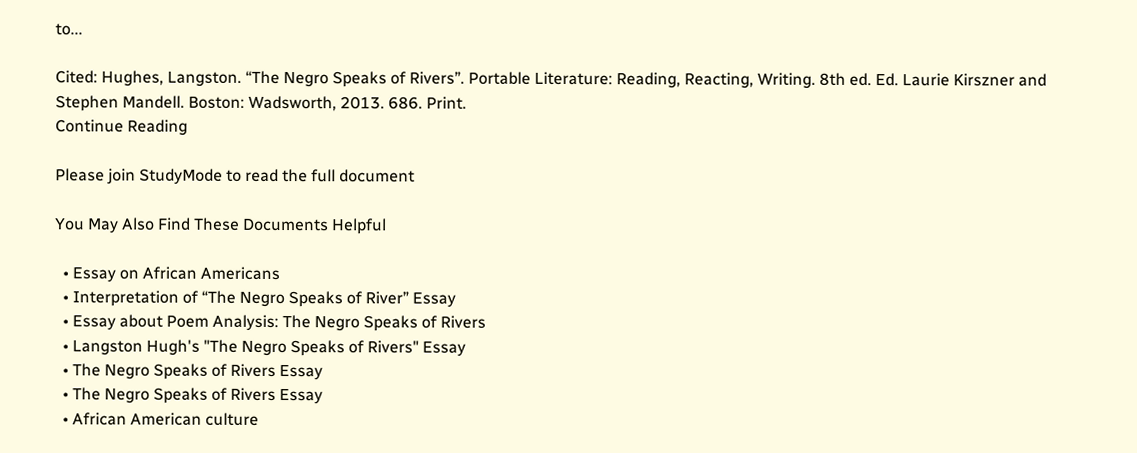to...

Cited: Hughes, Langston. “The Negro Speaks of Rivers”. Portable Literature: Reading, Reacting, Writing. 8th ed. Ed. Laurie Kirszner and Stephen Mandell. Boston: Wadsworth, 2013. 686. Print.
Continue Reading

Please join StudyMode to read the full document

You May Also Find These Documents Helpful

  • Essay on African Americans
  • Interpretation of “The Negro Speaks of River” Essay
  • Essay about Poem Analysis: The Negro Speaks of Rivers
  • Langston Hugh's "The Negro Speaks of Rivers" Essay
  • The Negro Speaks of Rivers Essay
  • The Negro Speaks of Rivers Essay
  • African American culture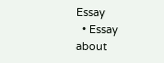Essay
  • Essay about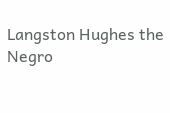Langston Hughes the Negro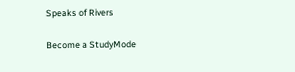Speaks of Rivers

Become a StudyMode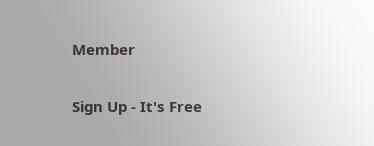Member

Sign Up - It's Free